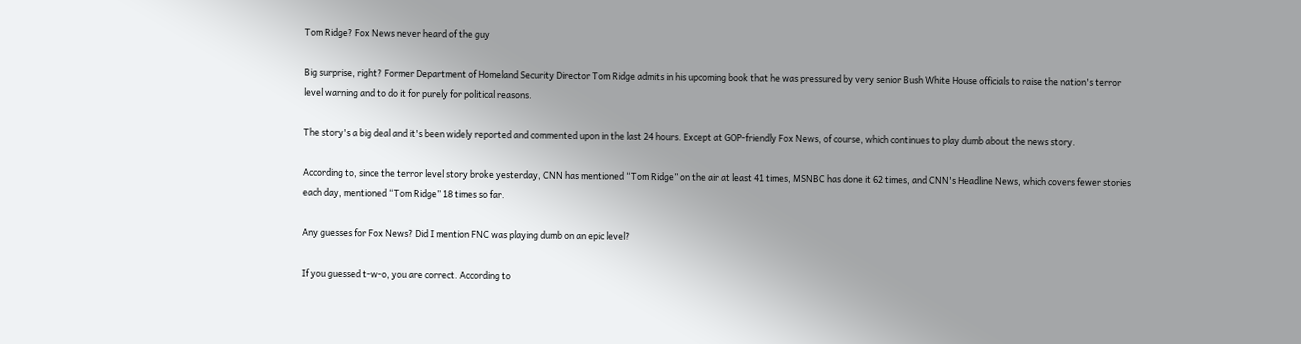Tom Ridge? Fox News never heard of the guy

Big surprise, right? Former Department of Homeland Security Director Tom Ridge admits in his upcoming book that he was pressured by very senior Bush White House officials to raise the nation's terror level warning and to do it for purely for political reasons.

The story's a big deal and it's been widely reported and commented upon in the last 24 hours. Except at GOP-friendly Fox News, of course, which continues to play dumb about the news story.

According to, since the terror level story broke yesterday, CNN has mentioned “Tom Ridge” on the air at least 41 times, MSNBC has done it 62 times, and CNN's Headline News, which covers fewer stories each day, mentioned “Tom Ridge” 18 times so far.

Any guesses for Fox News? Did I mention FNC was playing dumb on an epic level?

If you guessed t-w-o, you are correct. According to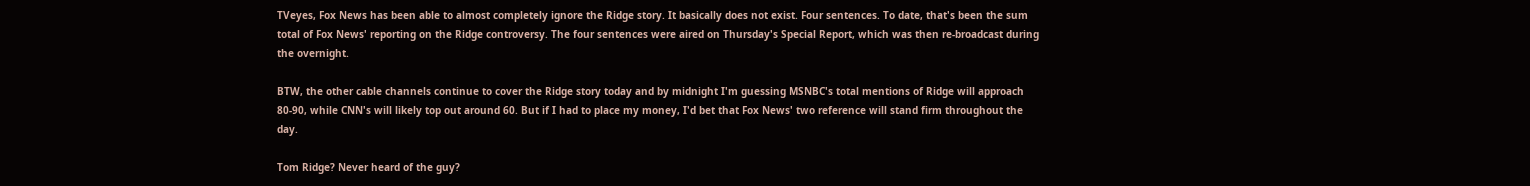TVeyes, Fox News has been able to almost completely ignore the Ridge story. It basically does not exist. Four sentences. To date, that's been the sum total of Fox News' reporting on the Ridge controversy. The four sentences were aired on Thursday's Special Report, which was then re-broadcast during the overnight.

BTW, the other cable channels continue to cover the Ridge story today and by midnight I'm guessing MSNBC's total mentions of Ridge will approach 80-90, while CNN's will likely top out around 60. But if I had to place my money, I'd bet that Fox News' two reference will stand firm throughout the day.

Tom Ridge? Never heard of the guy?